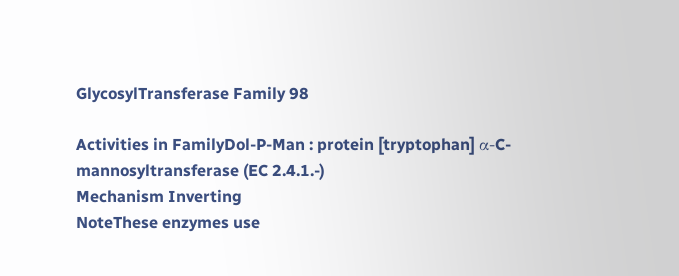GlycosylTransferase Family 98

Activities in FamilyDol-P-Man : protein [tryptophan] α-C-mannosyltransferase (EC 2.4.1.-)
Mechanism Inverting
NoteThese enzymes use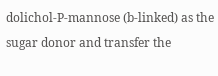dolichol-P-mannose (b-linked) as the sugar donor and transfer the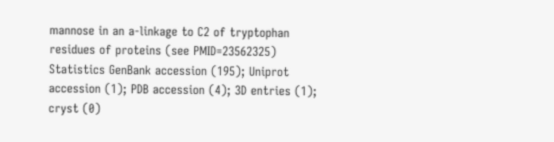mannose in an a-linkage to C2 of tryptophan residues of proteins (see PMID=23562325)
Statistics GenBank accession (195); Uniprot accession (1); PDB accession (4); 3D entries (1); cryst (0)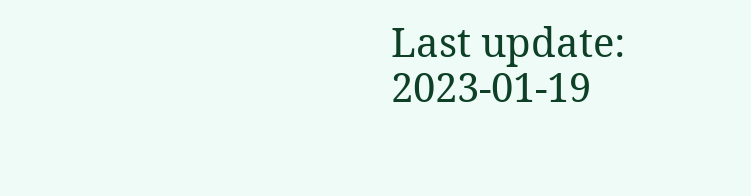Last update: 2023-01-19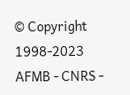© Copyright 1998-2023
AFMB - CNRS -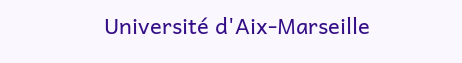Université d'Aix-Marseille